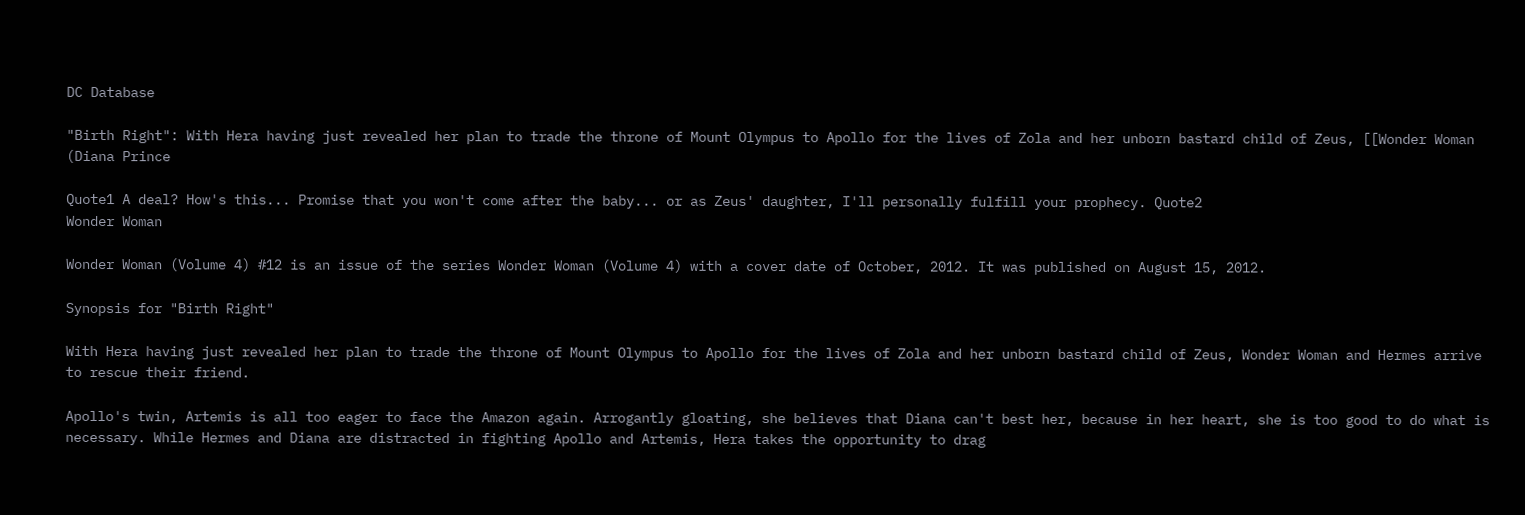DC Database

"Birth Right": With Hera having just revealed her plan to trade the throne of Mount Olympus to Apollo for the lives of Zola and her unborn bastard child of Zeus, [[Wonder Woman (Diana Prince

Quote1 A deal? How's this... Promise that you won't come after the baby... or as Zeus' daughter, I'll personally fulfill your prophecy. Quote2
Wonder Woman

Wonder Woman (Volume 4) #12 is an issue of the series Wonder Woman (Volume 4) with a cover date of October, 2012. It was published on August 15, 2012.

Synopsis for "Birth Right"

With Hera having just revealed her plan to trade the throne of Mount Olympus to Apollo for the lives of Zola and her unborn bastard child of Zeus, Wonder Woman and Hermes arrive to rescue their friend.

Apollo's twin, Artemis is all too eager to face the Amazon again. Arrogantly gloating, she believes that Diana can't best her, because in her heart, she is too good to do what is necessary. While Hermes and Diana are distracted in fighting Apollo and Artemis, Hera takes the opportunity to drag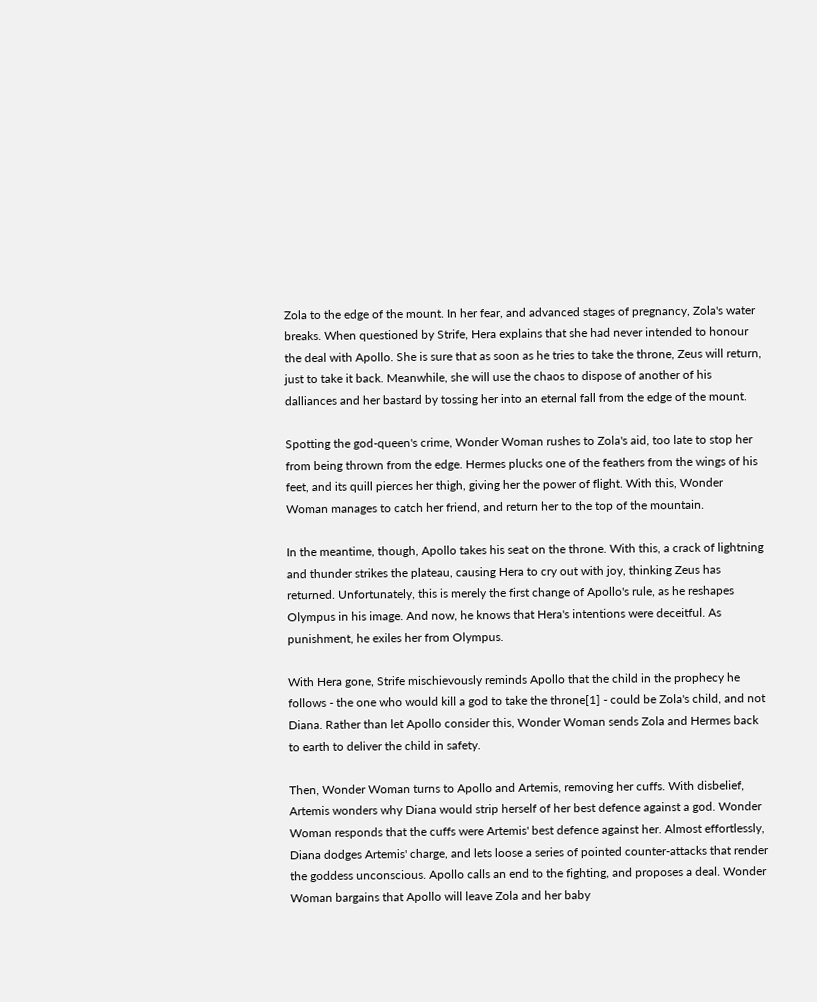Zola to the edge of the mount. In her fear, and advanced stages of pregnancy, Zola's water breaks. When questioned by Strife, Hera explains that she had never intended to honour the deal with Apollo. She is sure that as soon as he tries to take the throne, Zeus will return, just to take it back. Meanwhile, she will use the chaos to dispose of another of his dalliances and her bastard by tossing her into an eternal fall from the edge of the mount.

Spotting the god-queen's crime, Wonder Woman rushes to Zola's aid, too late to stop her from being thrown from the edge. Hermes plucks one of the feathers from the wings of his feet, and its quill pierces her thigh, giving her the power of flight. With this, Wonder Woman manages to catch her friend, and return her to the top of the mountain.

In the meantime, though, Apollo takes his seat on the throne. With this, a crack of lightning and thunder strikes the plateau, causing Hera to cry out with joy, thinking Zeus has returned. Unfortunately, this is merely the first change of Apollo's rule, as he reshapes Olympus in his image. And now, he knows that Hera's intentions were deceitful. As punishment, he exiles her from Olympus.

With Hera gone, Strife mischievously reminds Apollo that the child in the prophecy he follows - the one who would kill a god to take the throne[1] - could be Zola's child, and not Diana. Rather than let Apollo consider this, Wonder Woman sends Zola and Hermes back to earth to deliver the child in safety.

Then, Wonder Woman turns to Apollo and Artemis, removing her cuffs. With disbelief, Artemis wonders why Diana would strip herself of her best defence against a god. Wonder Woman responds that the cuffs were Artemis' best defence against her. Almost effortlessly, Diana dodges Artemis' charge, and lets loose a series of pointed counter-attacks that render the goddess unconscious. Apollo calls an end to the fighting, and proposes a deal. Wonder Woman bargains that Apollo will leave Zola and her baby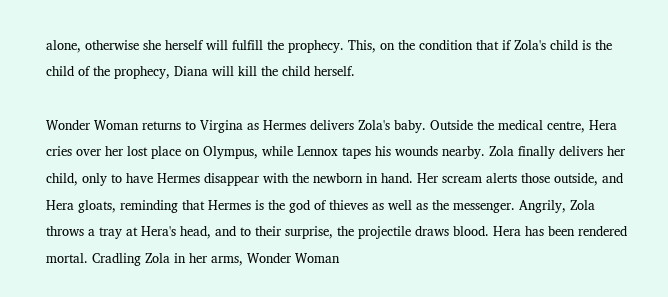alone, otherwise she herself will fulfill the prophecy. This, on the condition that if Zola's child is the child of the prophecy, Diana will kill the child herself.

Wonder Woman returns to Virgina as Hermes delivers Zola's baby. Outside the medical centre, Hera cries over her lost place on Olympus, while Lennox tapes his wounds nearby. Zola finally delivers her child, only to have Hermes disappear with the newborn in hand. Her scream alerts those outside, and Hera gloats, reminding that Hermes is the god of thieves as well as the messenger. Angrily, Zola throws a tray at Hera's head, and to their surprise, the projectile draws blood. Hera has been rendered mortal. Cradling Zola in her arms, Wonder Woman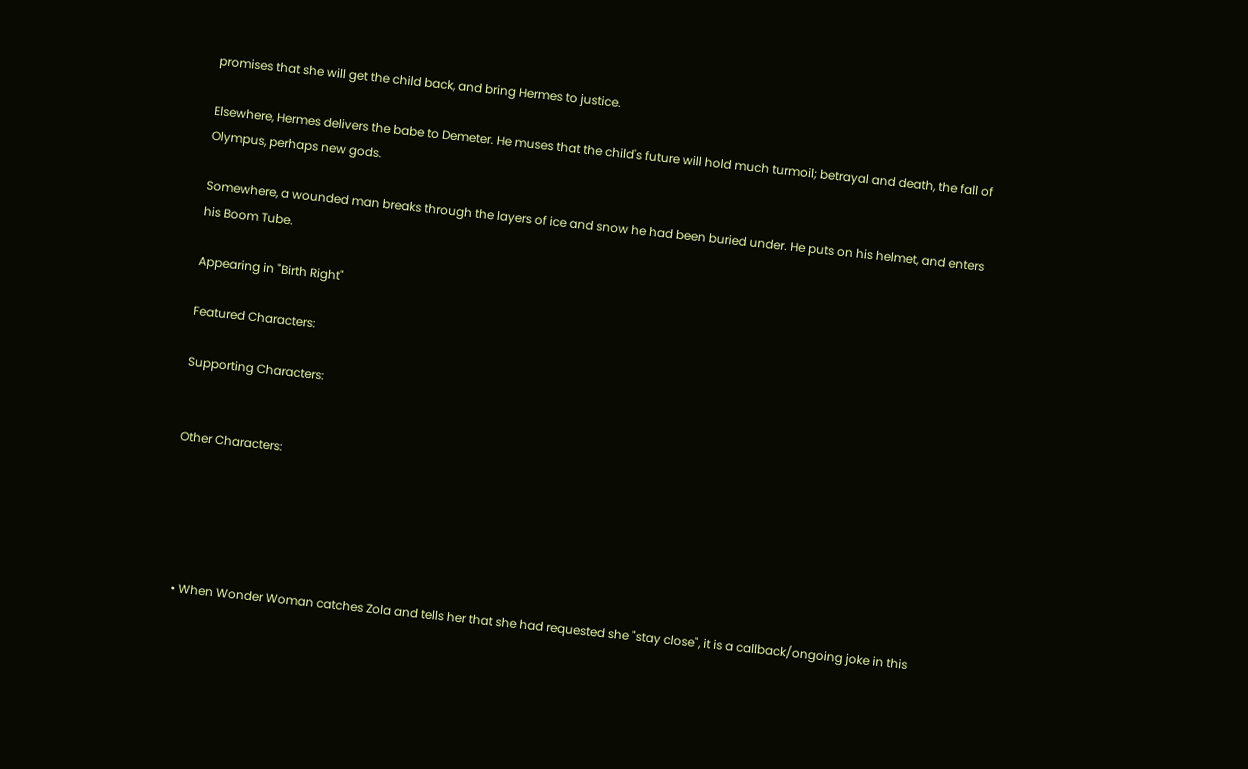promises that she will get the child back, and bring Hermes to justice.

Elsewhere, Hermes delivers the babe to Demeter. He muses that the child's future will hold much turmoil; betrayal and death, the fall of Olympus, perhaps new gods.

Somewhere, a wounded man breaks through the layers of ice and snow he had been buried under. He puts on his helmet, and enters his Boom Tube.

Appearing in "Birth Right"

Featured Characters:

Supporting Characters:


Other Characters:





  • When Wonder Woman catches Zola and tells her that she had requested she "stay close", it is a callback/ongoing joke in this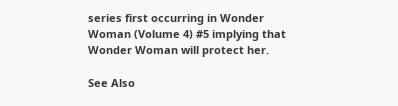series first occurring in Wonder Woman (Volume 4) #5 implying that Wonder Woman will protect her.

See Also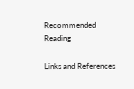Recommended Reading

Links and References